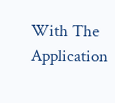With The Application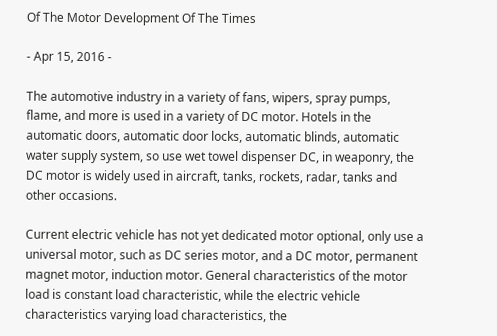Of The Motor Development Of The Times

- Apr 15, 2016 -

The automotive industry in a variety of fans, wipers, spray pumps, flame, and more is used in a variety of DC motor. Hotels in the automatic doors, automatic door locks, automatic blinds, automatic water supply system, so use wet towel dispenser DC, in weaponry, the DC motor is widely used in aircraft, tanks, rockets, radar, tanks and other occasions.

Current electric vehicle has not yet dedicated motor optional, only use a universal motor, such as DC series motor, and a DC motor, permanent magnet motor, induction motor. General characteristics of the motor load is constant load characteristic, while the electric vehicle characteristics varying load characteristics, the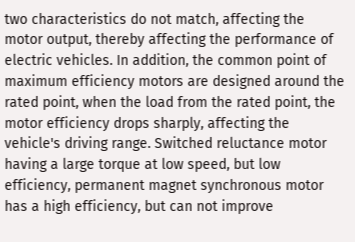two characteristics do not match, affecting the motor output, thereby affecting the performance of electric vehicles. In addition, the common point of maximum efficiency motors are designed around the rated point, when the load from the rated point, the motor efficiency drops sharply, affecting the vehicle's driving range. Switched reluctance motor having a large torque at low speed, but low efficiency, permanent magnet synchronous motor has a high efficiency, but can not improve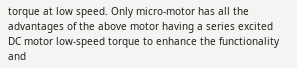torque at low speed. Only micro-motor has all the advantages of the above motor having a series excited DC motor low-speed torque to enhance the functionality and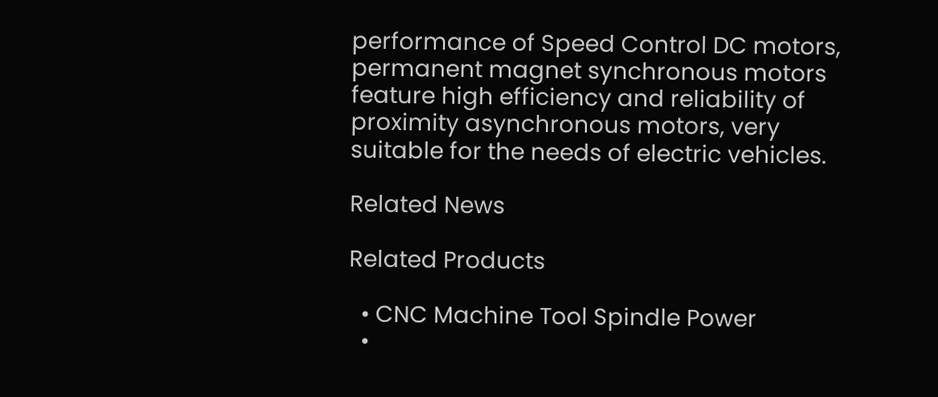performance of Speed Control DC motors, permanent magnet synchronous motors feature high efficiency and reliability of proximity asynchronous motors, very suitable for the needs of electric vehicles.

Related News

Related Products

  • CNC Machine Tool Spindle Power
  •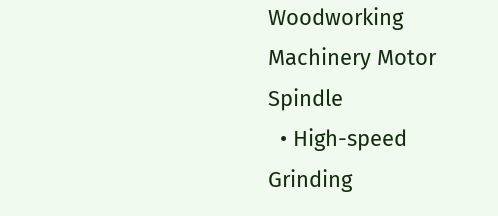Woodworking Machinery Motor Spindle
  • High-speed Grinding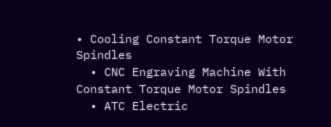• Cooling Constant Torque Motor Spindles
  • CNC Engraving Machine With Constant Torque Motor Spindles
  • ATC Electric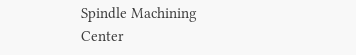Spindle Machining Center